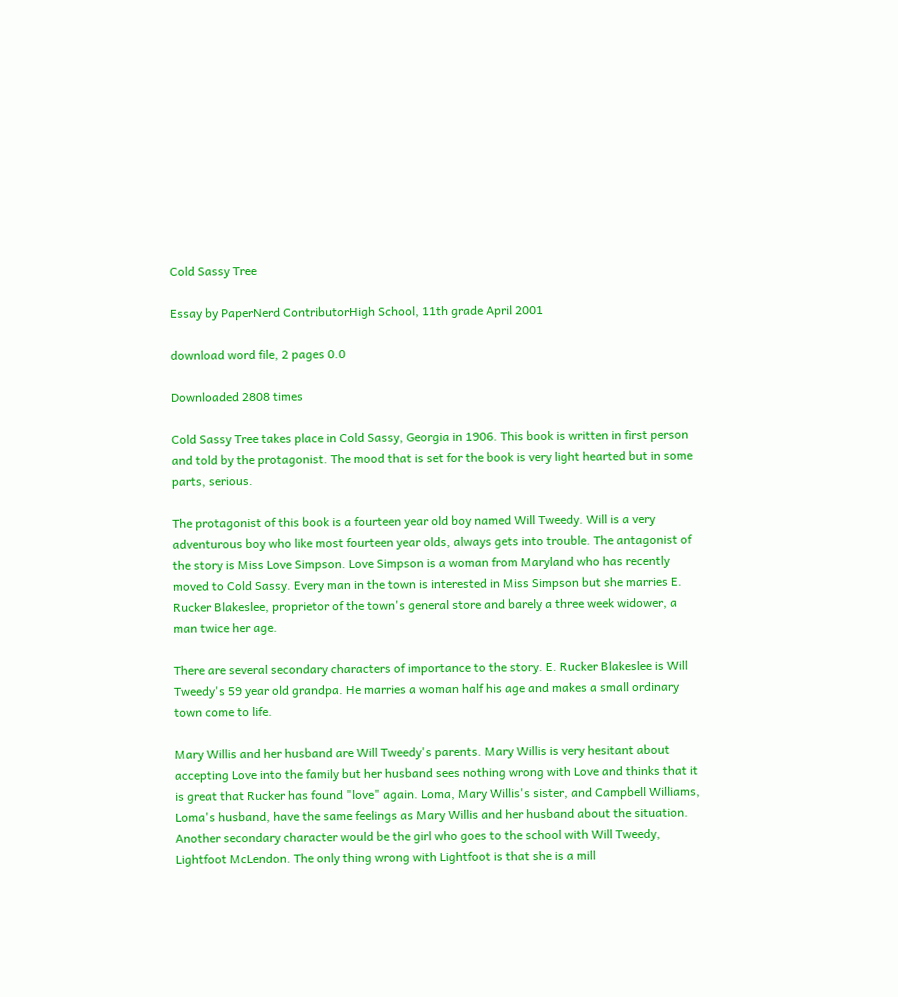Cold Sassy Tree

Essay by PaperNerd ContributorHigh School, 11th grade April 2001

download word file, 2 pages 0.0

Downloaded 2808 times

Cold Sassy Tree takes place in Cold Sassy, Georgia in 1906. This book is written in first person and told by the protagonist. The mood that is set for the book is very light hearted but in some parts, serious.

The protagonist of this book is a fourteen year old boy named Will Tweedy. Will is a very adventurous boy who like most fourteen year olds, always gets into trouble. The antagonist of the story is Miss Love Simpson. Love Simpson is a woman from Maryland who has recently moved to Cold Sassy. Every man in the town is interested in Miss Simpson but she marries E. Rucker Blakeslee, proprietor of the town's general store and barely a three week widower, a man twice her age.

There are several secondary characters of importance to the story. E. Rucker Blakeslee is Will Tweedy's 59 year old grandpa. He marries a woman half his age and makes a small ordinary town come to life.

Mary Willis and her husband are Will Tweedy's parents. Mary Willis is very hesitant about accepting Love into the family but her husband sees nothing wrong with Love and thinks that it is great that Rucker has found "love" again. Loma, Mary Willis's sister, and Campbell Williams, Loma's husband, have the same feelings as Mary Willis and her husband about the situation. Another secondary character would be the girl who goes to the school with Will Tweedy, Lightfoot McLendon. The only thing wrong with Lightfoot is that she is a mill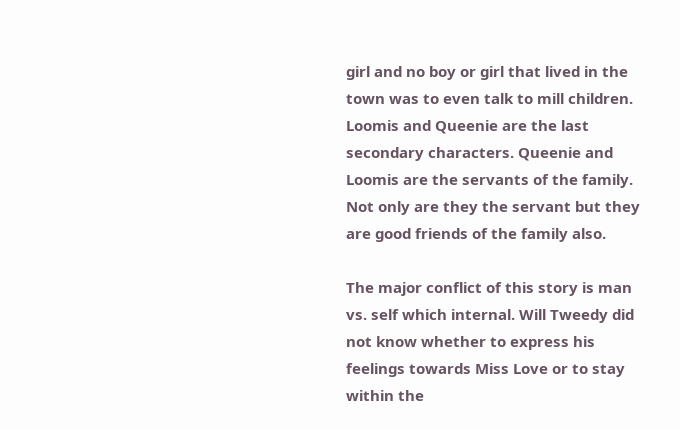girl and no boy or girl that lived in the town was to even talk to mill children. Loomis and Queenie are the last secondary characters. Queenie and Loomis are the servants of the family. Not only are they the servant but they are good friends of the family also.

The major conflict of this story is man vs. self which internal. Will Tweedy did not know whether to express his feelings towards Miss Love or to stay within the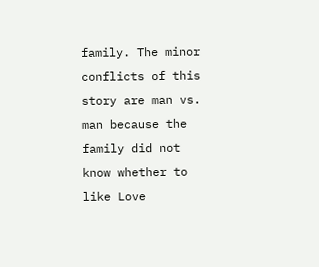family. The minor conflicts of this story are man vs. man because the family did not know whether to like Love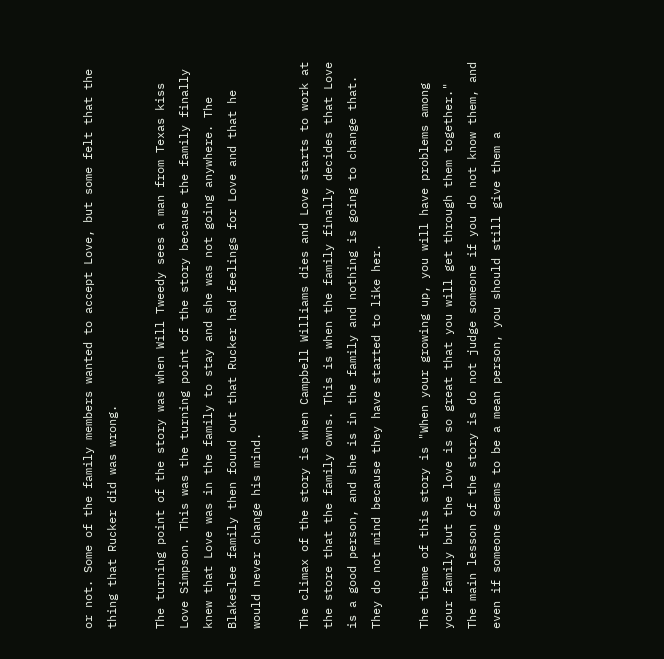or not. Some of the family members wanted to accept Love, but some felt that the thing that Rucker did was wrong.

The turning point of the story was when Will Tweedy sees a man from Texas kiss Love Simpson. This was the turning point of the story because the family finally knew that Love was in the family to stay and she was not going anywhere. The Blakeslee family then found out that Rucker had feelings for Love and that he would never change his mind.

The climax of the story is when Campbell Williams dies and Love starts to work at the store that the family owns. This is when the family finally decides that Love is a good person, and she is in the family and nothing is going to change that. They do not mind because they have started to like her.

The theme of this story is "When your growing up, you will have problems among your family but the love is so great that you will get through them together." The main lesson of the story is do not judge someone if you do not know them, and even if someone seems to be a mean person, you should still give them a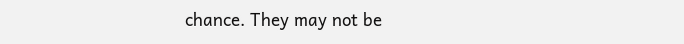chance. They may not be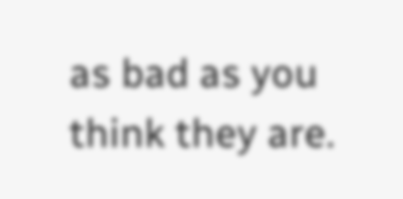as bad as you think they are.